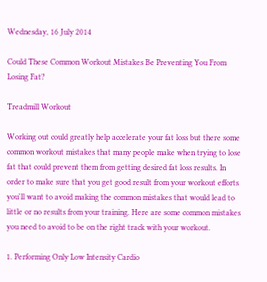Wednesday, 16 July 2014

Could These Common Workout Mistakes Be Preventing You From Losing Fat?

Treadmill Workout

Working out could greatly help accelerate your fat loss but there some common workout mistakes that many people make when trying to lose fat that could prevent them from getting desired fat loss results. In order to make sure that you get good result from your workout efforts you'll want to avoid making the common mistakes that would lead to little or no results from your training. Here are some common mistakes you need to avoid to be on the right track with your workout.

1. Performing Only Low Intensity Cardio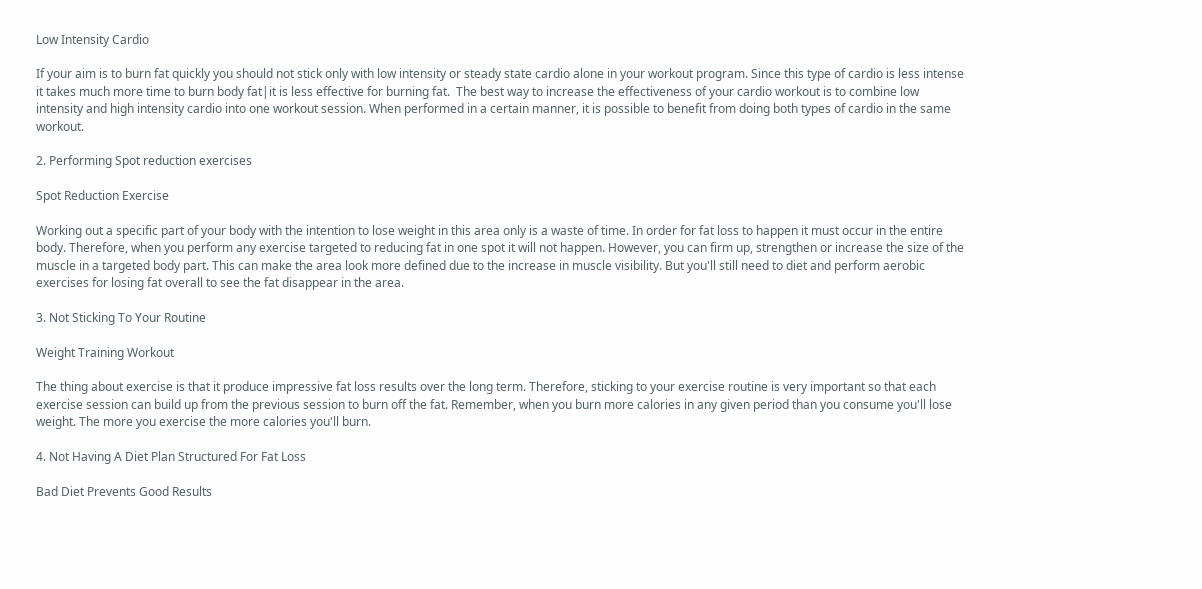Low Intensity Cardio

If your aim is to burn fat quickly you should not stick only with low intensity or steady state cardio alone in your workout program. Since this type of cardio is less intense it takes much more time to burn body fat|it is less effective for burning fat.  The best way to increase the effectiveness of your cardio workout is to combine low intensity and high intensity cardio into one workout session. When performed in a certain manner, it is possible to benefit from doing both types of cardio in the same workout.

2. Performing Spot reduction exercises

Spot Reduction Exercise

Working out a specific part of your body with the intention to lose weight in this area only is a waste of time. In order for fat loss to happen it must occur in the entire body. Therefore, when you perform any exercise targeted to reducing fat in one spot it will not happen. However, you can firm up, strengthen or increase the size of the muscle in a targeted body part. This can make the area look more defined due to the increase in muscle visibility. But you'll still need to diet and perform aerobic exercises for losing fat overall to see the fat disappear in the area.

3. Not Sticking To Your Routine

Weight Training Workout

The thing about exercise is that it produce impressive fat loss results over the long term. Therefore, sticking to your exercise routine is very important so that each exercise session can build up from the previous session to burn off the fat. Remember, when you burn more calories in any given period than you consume you'll lose weight. The more you exercise the more calories you'll burn.

4. Not Having A Diet Plan Structured For Fat Loss

Bad Diet Prevents Good Results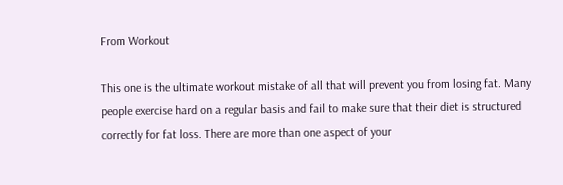From Workout

This one is the ultimate workout mistake of all that will prevent you from losing fat. Many people exercise hard on a regular basis and fail to make sure that their diet is structured correctly for fat loss. There are more than one aspect of your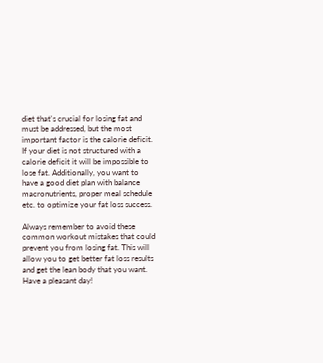diet that's crucial for losing fat and must be addressed, but the most important factor is the calorie deficit. If your diet is not structured with a calorie deficit it will be impossible to lose fat. Additionally, you want to have a good diet plan with balance macronutrients, proper meal schedule etc. to optimize your fat loss success.

Always remember to avoid these common workout mistakes that could prevent you from losing fat. This will allow you to get better fat loss results and get the lean body that you want. Have a pleasant day!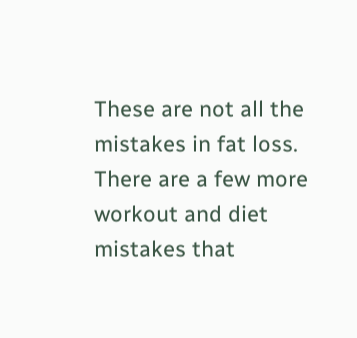These are not all the mistakes in fat loss. There are a few more workout and diet mistakes that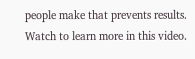people make that prevents results. Watch to learn more in this video.